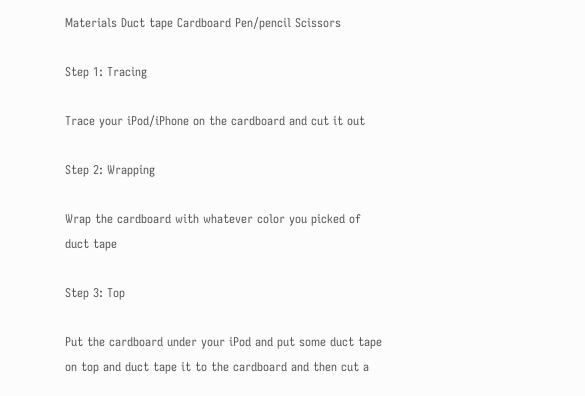Materials Duct tape Cardboard Pen/pencil Scissors

Step 1: Tracing

Trace your iPod/iPhone on the cardboard and cut it out

Step 2: Wrapping

Wrap the cardboard with whatever color you picked of duct tape

Step 3: Top

Put the cardboard under your iPod and put some duct tape on top and duct tape it to the cardboard and then cut a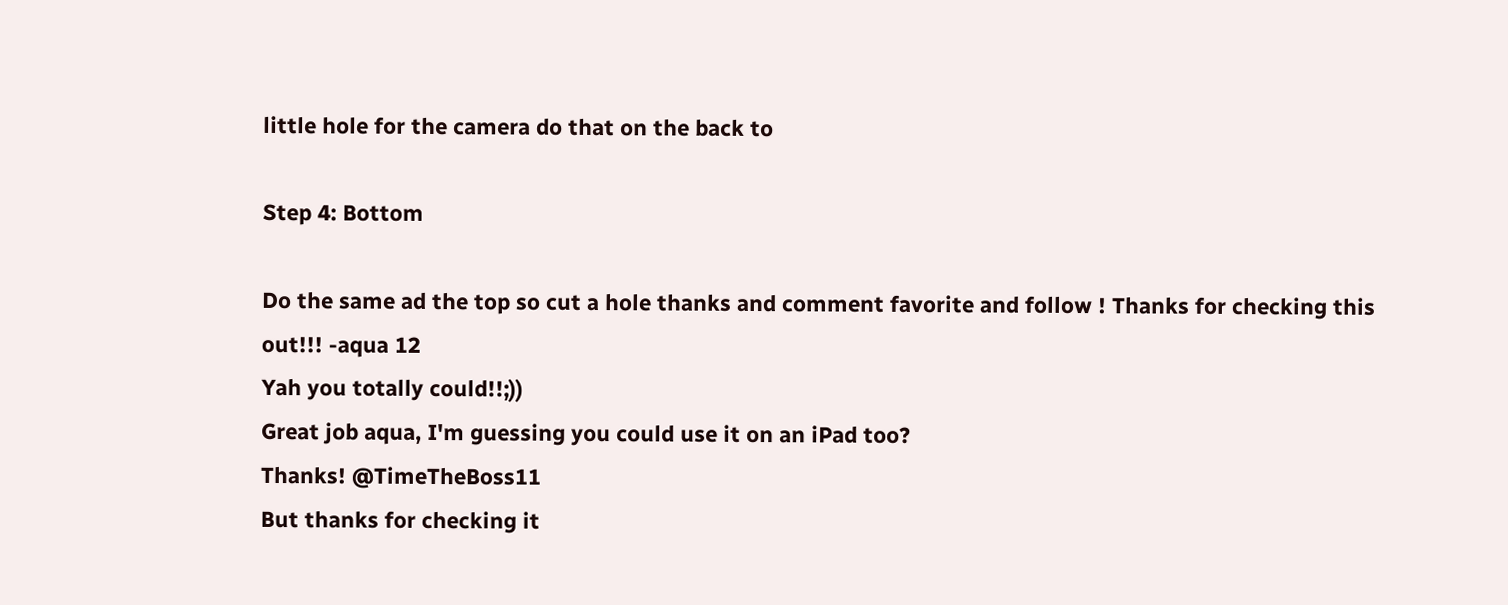little hole for the camera do that on the back to

Step 4: Bottom

Do the same ad the top so cut a hole thanks and comment favorite and follow ! Thanks for checking this out!!! -aqua 12
Yah you totally could!!;))
Great job aqua, I'm guessing you could use it on an iPad too?
Thanks! @TimeTheBoss11
But thanks for checking it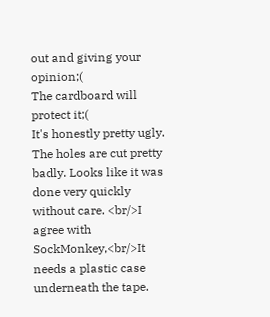out and giving your opinion;(
The cardboard will protect it;(
It's honestly pretty ugly. The holes are cut pretty badly. Looks like it was done very quickly without care. <br/>I agree with SockMonkey,<br/>It needs a plastic case underneath the tape.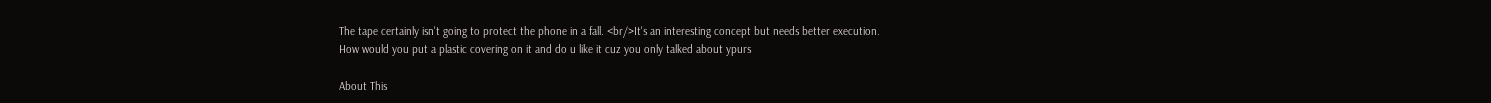The tape certainly isn't going to protect the phone in a fall. <br/>It's an interesting concept but needs better execution.
How would you put a plastic covering on it and do u like it cuz you only talked about ypurs

About This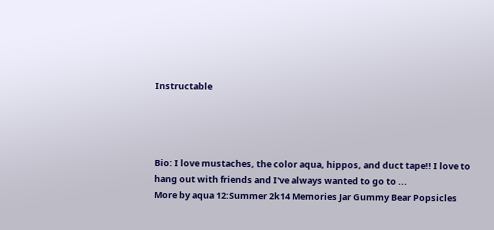Instructable




Bio: I love mustaches, the color aqua, hippos, and duct tape!! I love to hang out with friends and I've always wanted to go to ...
More by aqua 12:Summer 2k14 Memories Jar Gummy Bear Popsicles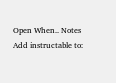Open When.. Notes
Add instructable to: